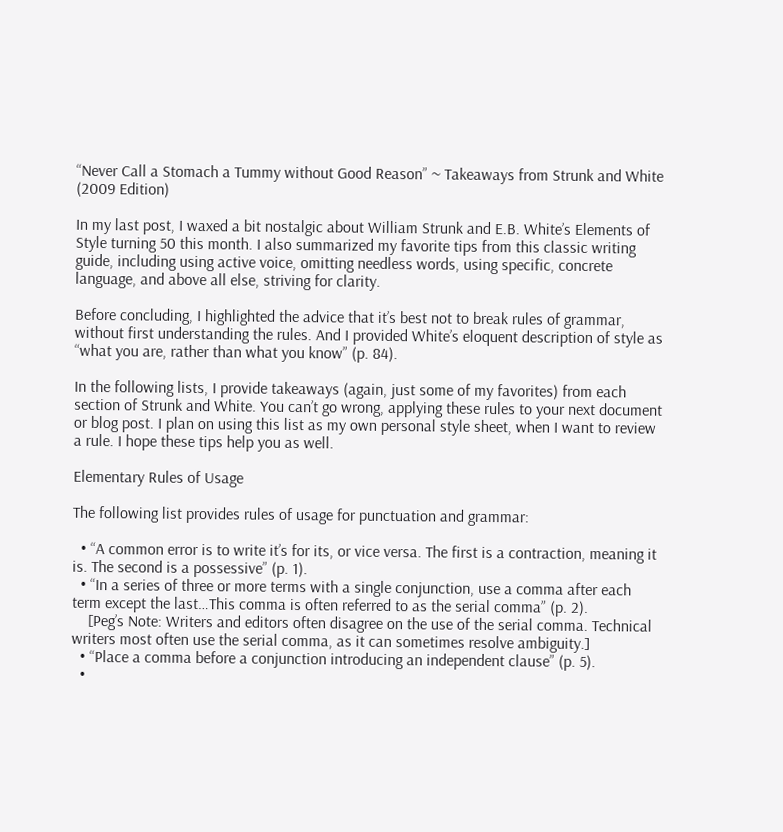“Never Call a Stomach a Tummy without Good Reason” ~ Takeaways from Strunk and White (2009 Edition)

In my last post, I waxed a bit nostalgic about William Strunk and E.B. White’s Elements of Style turning 50 this month. I also summarized my favorite tips from this classic writing guide, including using active voice, omitting needless words, using specific, concrete language, and above all else, striving for clarity.

Before concluding, I highlighted the advice that it’s best not to break rules of grammar, without first understanding the rules. And I provided White’s eloquent description of style as “what you are, rather than what you know” (p. 84).

In the following lists, I provide takeaways (again, just some of my favorites) from each section of Strunk and White. You can’t go wrong, applying these rules to your next document or blog post. I plan on using this list as my own personal style sheet, when I want to review a rule. I hope these tips help you as well.

Elementary Rules of Usage

The following list provides rules of usage for punctuation and grammar:

  • “A common error is to write it’s for its, or vice versa. The first is a contraction, meaning it is. The second is a possessive” (p. 1).
  • “In a series of three or more terms with a single conjunction, use a comma after each term except the last…This comma is often referred to as the serial comma” (p. 2).
    [Peg’s Note: Writers and editors often disagree on the use of the serial comma. Technical writers most often use the serial comma, as it can sometimes resolve ambiguity.]
  • “Place a comma before a conjunction introducing an independent clause” (p. 5).
  •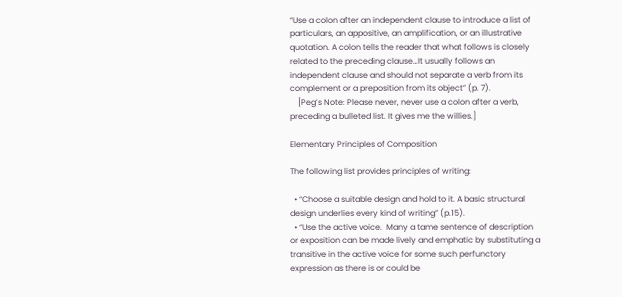“Use a colon after an independent clause to introduce a list of particulars, an appositive, an amplification, or an illustrative quotation. A colon tells the reader that what follows is closely related to the preceding clause…It usually follows an independent clause and should not separate a verb from its complement or a preposition from its object” (p. 7).
    [Peg’s Note: Please never, never use a colon after a verb, preceding a bulleted list. It gives me the willies.]

Elementary Principles of Composition

The following list provides principles of writing:

  • “Choose a suitable design and hold to it. A basic structural design underlies every kind of writing” (p.15).
  • “Use the active voice.  Many a tame sentence of description or exposition can be made lively and emphatic by substituting a transitive in the active voice for some such perfunctory expression as there is or could be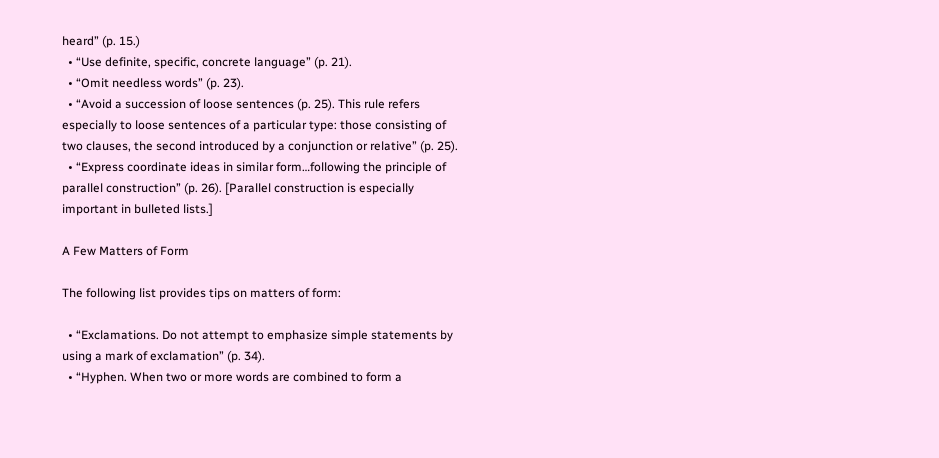heard” (p. 15.)
  • “Use definite, specific, concrete language” (p. 21).
  • “Omit needless words” (p. 23).
  • “Avoid a succession of loose sentences (p. 25). This rule refers especially to loose sentences of a particular type: those consisting of two clauses, the second introduced by a conjunction or relative” (p. 25).
  • “Express coordinate ideas in similar form…following the principle of parallel construction” (p. 26). [Parallel construction is especially important in bulleted lists.]

A Few Matters of Form

The following list provides tips on matters of form:

  • “Exclamations. Do not attempt to emphasize simple statements by using a mark of exclamation” (p. 34).
  • “Hyphen. When two or more words are combined to form a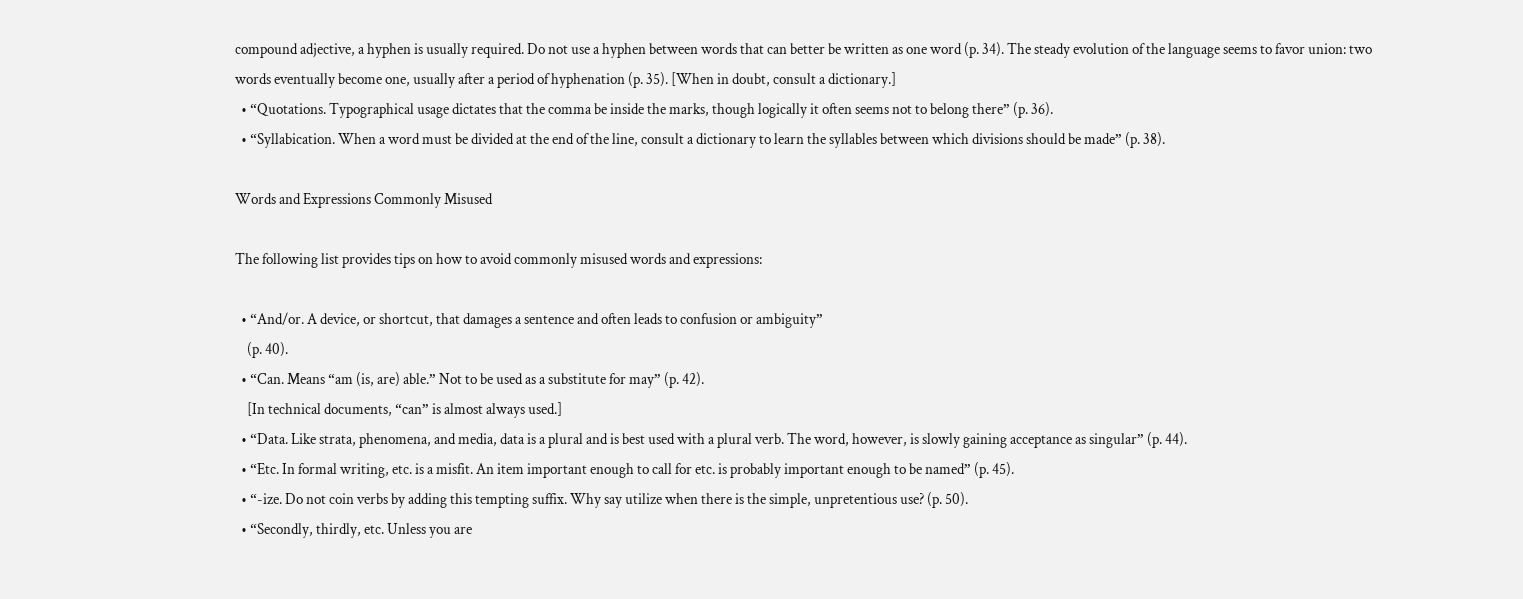compound adjective, a hyphen is usually required. Do not use a hyphen between words that can better be written as one word (p. 34). The steady evolution of the language seems to favor union: two words eventually become one, usually after a period of hyphenation (p. 35). [When in doubt, consult a dictionary.]
  • “Quotations. Typographical usage dictates that the comma be inside the marks, though logically it often seems not to belong there” (p. 36).
  • “Syllabication. When a word must be divided at the end of the line, consult a dictionary to learn the syllables between which divisions should be made” (p. 38).

Words and Expressions Commonly Misused

The following list provides tips on how to avoid commonly misused words and expressions:

  • “And/or. A device, or shortcut, that damages a sentence and often leads to confusion or ambiguity”
    (p. 40).
  • “Can. Means “am (is, are) able.” Not to be used as a substitute for may” (p. 42).
    [In technical documents, “can” is almost always used.]
  • “Data. Like strata, phenomena, and media, data is a plural and is best used with a plural verb. The word, however, is slowly gaining acceptance as singular” (p. 44).
  • “Etc. In formal writing, etc. is a misfit. An item important enough to call for etc. is probably important enough to be named” (p. 45).
  • “-ize. Do not coin verbs by adding this tempting suffix. Why say utilize when there is the simple, unpretentious use? (p. 50).
  • “Secondly, thirdly, etc. Unless you are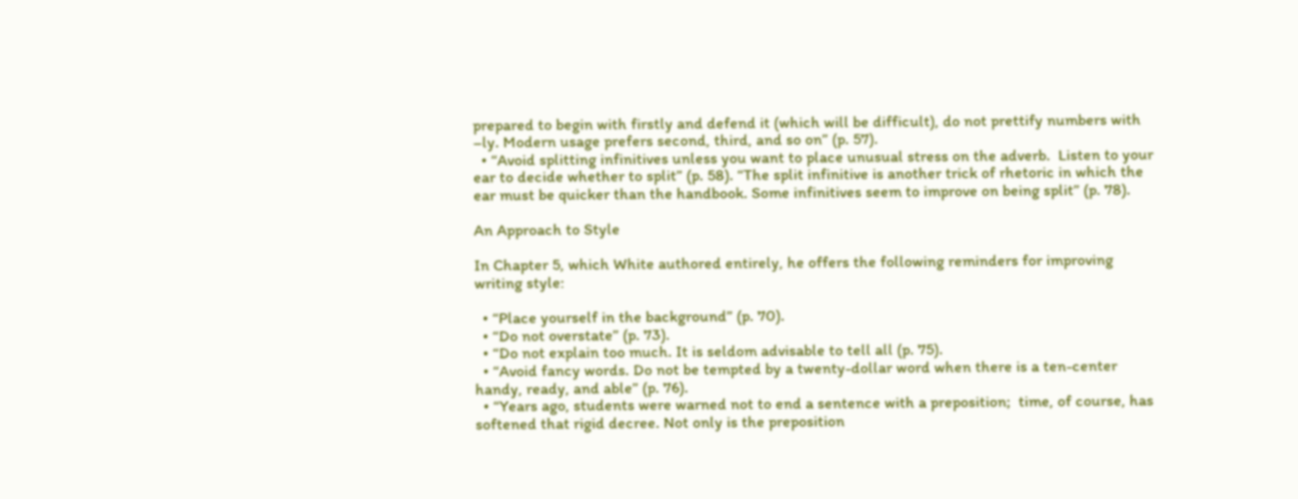prepared to begin with firstly and defend it (which will be difficult), do not prettify numbers with –ly. Modern usage prefers second, third, and so on” (p. 57).
  • “Avoid splitting infinitives unless you want to place unusual stress on the adverb.  Listen to your ear to decide whether to split” (p. 58). “The split infinitive is another trick of rhetoric in which the ear must be quicker than the handbook. Some infinitives seem to improve on being split” (p. 78).

An Approach to Style

In Chapter 5, which White authored entirely, he offers the following reminders for improving  writing style:

  • “Place yourself in the background” (p. 70).
  • “Do not overstate” (p. 73).
  • “Do not explain too much. It is seldom advisable to tell all (p. 75).
  • “Avoid fancy words. Do not be tempted by a twenty-dollar word when there is a ten-center handy, ready, and able” (p. 76).
  • “Years ago, students were warned not to end a sentence with a preposition;  time, of course, has softened that rigid decree. Not only is the preposition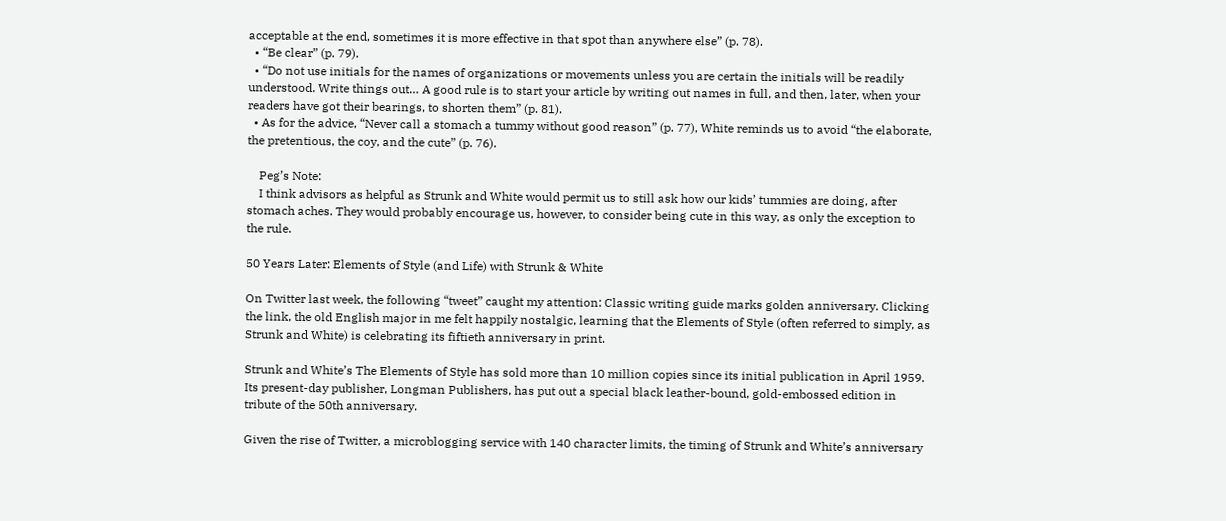acceptable at the end, sometimes it is more effective in that spot than anywhere else” (p. 78).
  • “Be clear” (p. 79).
  • “Do not use initials for the names of organizations or movements unless you are certain the initials will be readily understood. Write things out… A good rule is to start your article by writing out names in full, and then, later, when your readers have got their bearings, to shorten them” (p. 81).
  • As for the advice, “Never call a stomach a tummy without good reason” (p. 77), White reminds us to avoid “the elaborate, the pretentious, the coy, and the cute” (p. 76).

    Peg’s Note:
    I think advisors as helpful as Strunk and White would permit us to still ask how our kids’ tummies are doing, after stomach aches. They would probably encourage us, however, to consider being cute in this way, as only the exception to the rule.

50 Years Later: Elements of Style (and Life) with Strunk & White

On Twitter last week, the following “tweet” caught my attention: Classic writing guide marks golden anniversary. Clicking the link, the old English major in me felt happily nostalgic, learning that the Elements of Style (often referred to simply, as Strunk and White) is celebrating its fiftieth anniversary in print.

Strunk and White’s The Elements of Style has sold more than 10 million copies since its initial publication in April 1959. Its present-day publisher, Longman Publishers, has put out a special black leather-bound, gold-embossed edition in tribute of the 50th anniversary.

Given the rise of Twitter, a microblogging service with 140 character limits, the timing of Strunk and White’s anniversary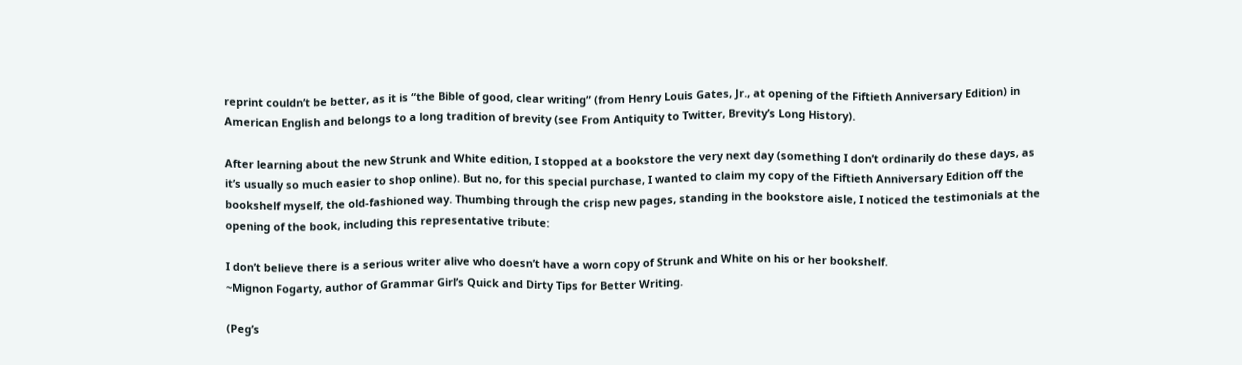reprint couldn’t be better, as it is “the Bible of good, clear writing” (from Henry Louis Gates, Jr., at opening of the Fiftieth Anniversary Edition) in American English and belongs to a long tradition of brevity (see From Antiquity to Twitter, Brevity’s Long History).

After learning about the new Strunk and White edition, I stopped at a bookstore the very next day (something I don’t ordinarily do these days, as it’s usually so much easier to shop online). But no, for this special purchase, I wanted to claim my copy of the Fiftieth Anniversary Edition off the bookshelf myself, the old-fashioned way. Thumbing through the crisp new pages, standing in the bookstore aisle, I noticed the testimonials at the opening of the book, including this representative tribute:

I don’t believe there is a serious writer alive who doesn’t have a worn copy of Strunk and White on his or her bookshelf.
~Mignon Fogarty, author of Grammar Girl’s Quick and Dirty Tips for Better Writing.

(Peg’s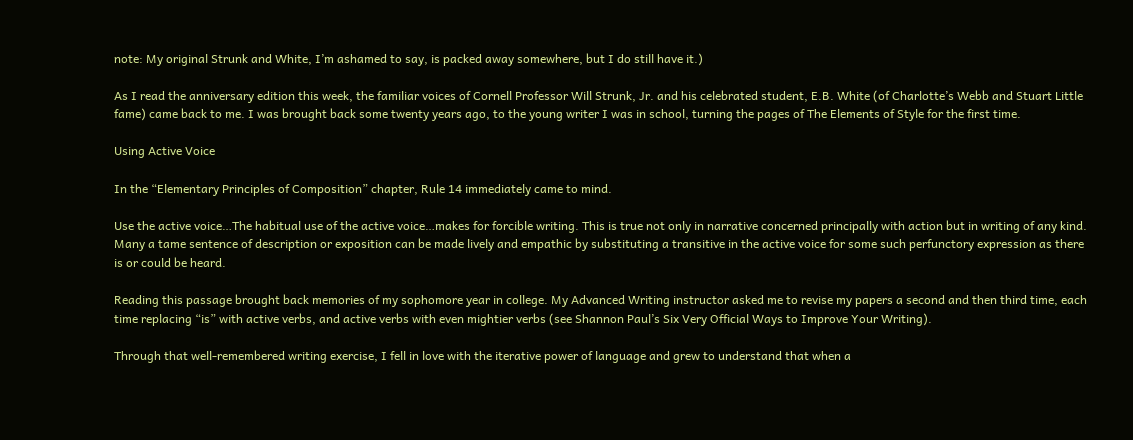note: My original Strunk and White, I’m ashamed to say, is packed away somewhere, but I do still have it.)

As I read the anniversary edition this week, the familiar voices of Cornell Professor Will Strunk, Jr. and his celebrated student, E.B. White (of Charlotte’s Webb and Stuart Little fame) came back to me. I was brought back some twenty years ago, to the young writer I was in school, turning the pages of The Elements of Style for the first time.

Using Active Voice

In the “Elementary Principles of Composition” chapter, Rule 14 immediately came to mind.

Use the active voice…The habitual use of the active voice…makes for forcible writing. This is true not only in narrative concerned principally with action but in writing of any kind. Many a tame sentence of description or exposition can be made lively and empathic by substituting a transitive in the active voice for some such perfunctory expression as there is or could be heard.

Reading this passage brought back memories of my sophomore year in college. My Advanced Writing instructor asked me to revise my papers a second and then third time, each time replacing “is” with active verbs, and active verbs with even mightier verbs (see Shannon Paul’s Six Very Official Ways to Improve Your Writing).

Through that well-remembered writing exercise, I fell in love with the iterative power of language and grew to understand that when a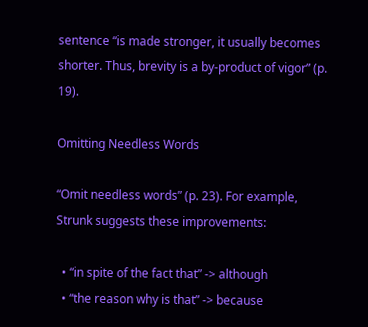sentence “is made stronger, it usually becomes shorter. Thus, brevity is a by-product of vigor” (p. 19).

Omitting Needless Words

“Omit needless words” (p. 23). For example, Strunk suggests these improvements:

  • “in spite of the fact that” -> although
  • “the reason why is that” -> because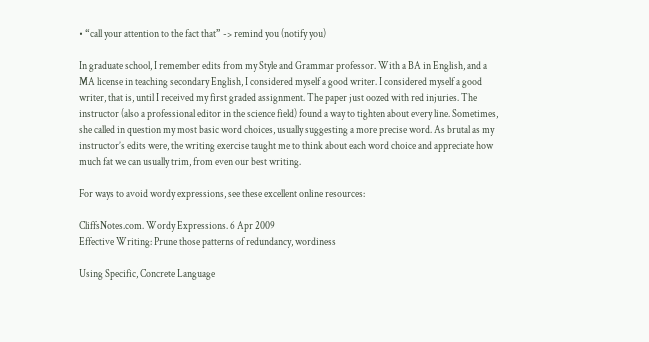• “call your attention to the fact that” -> remind you (notify you)

In graduate school, I remember edits from my Style and Grammar professor. With a BA in English, and a MA license in teaching secondary English, I considered myself a good writer. I considered myself a good writer, that is, until I received my first graded assignment. The paper just oozed with red injuries. The instructor (also a professional editor in the science field) found a way to tighten about every line. Sometimes, she called in question my most basic word choices, usually suggesting a more precise word. As brutal as my instructor’s edits were, the writing exercise taught me to think about each word choice and appreciate how much fat we can usually trim, from even our best writing.

For ways to avoid wordy expressions, see these excellent online resources:

CliffsNotes.com. Wordy Expressions. 6 Apr 2009
Effective Writing: Prune those patterns of redundancy, wordiness

Using Specific, Concrete Language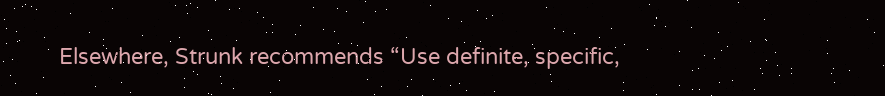Elsewhere, Strunk recommends “Use definite, specific,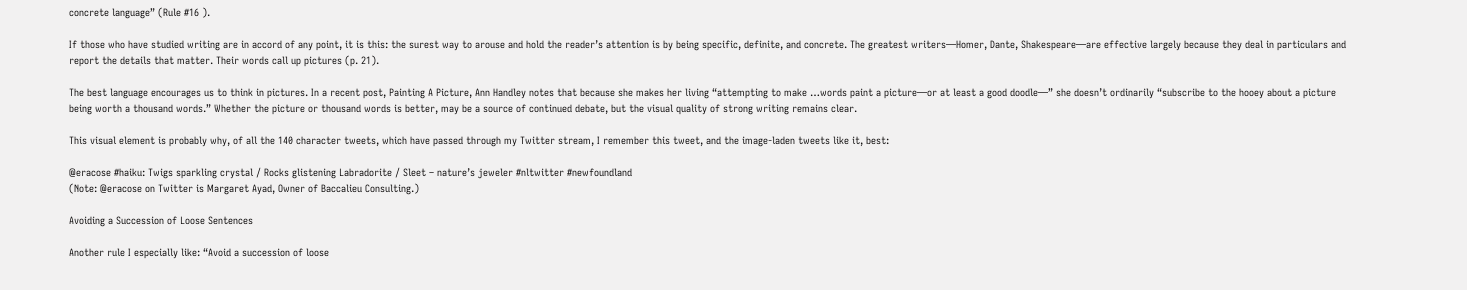concrete language” (Rule #16 ).

If those who have studied writing are in accord of any point, it is this: the surest way to arouse and hold the reader’s attention is by being specific, definite, and concrete. The greatest writers—Homer, Dante, Shakespeare—are effective largely because they deal in particulars and report the details that matter. Their words call up pictures (p. 21).

The best language encourages us to think in pictures. In a recent post, Painting A Picture, Ann Handley notes that because she makes her living “attempting to make …words paint a picture—or at least a good doodle—” she doesn’t ordinarily “subscribe to the hooey about a picture being worth a thousand words.” Whether the picture or thousand words is better, may be a source of continued debate, but the visual quality of strong writing remains clear.

This visual element is probably why, of all the 140 character tweets, which have passed through my Twitter stream, I remember this tweet, and the image-laden tweets like it, best:

@eracose #haiku: Twigs sparkling crystal / Rocks glistening Labradorite / Sleet – nature’s jeweler #nltwitter #newfoundland
(Note: @eracose on Twitter is Margaret Ayad, Owner of Baccalieu Consulting.)

Avoiding a Succession of Loose Sentences

Another rule I especially like: “Avoid a succession of loose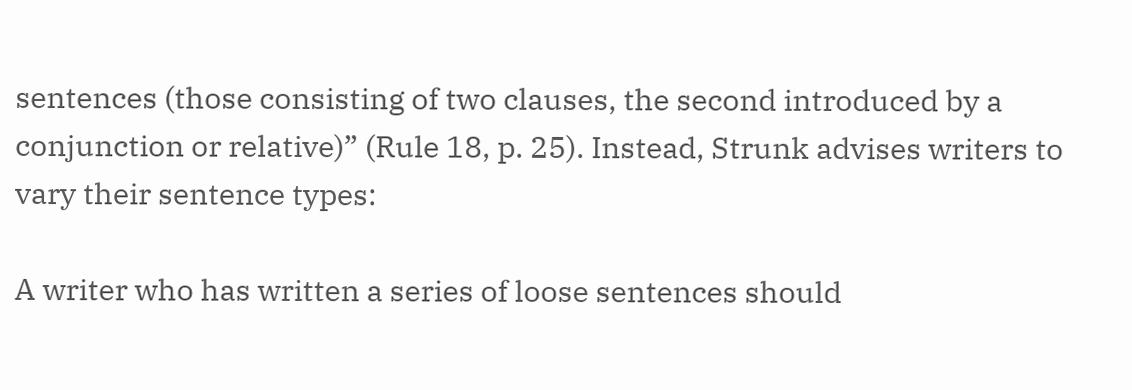sentences (those consisting of two clauses, the second introduced by a conjunction or relative)” (Rule 18, p. 25). Instead, Strunk advises writers to vary their sentence types:

A writer who has written a series of loose sentences should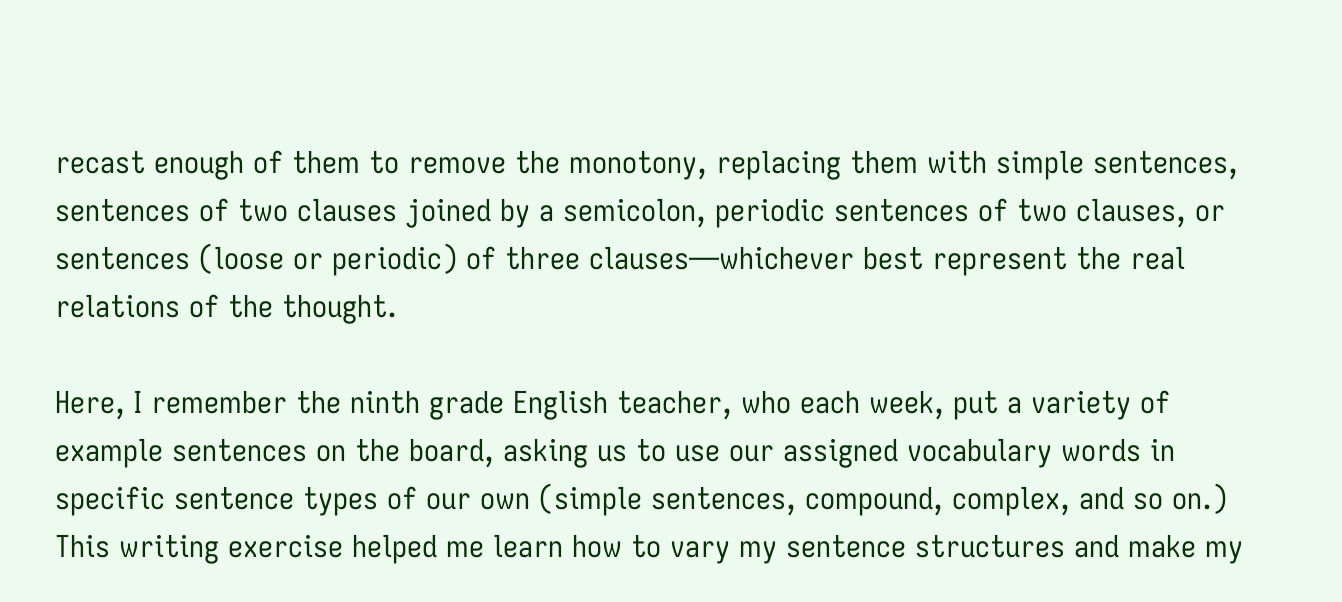recast enough of them to remove the monotony, replacing them with simple sentences, sentences of two clauses joined by a semicolon, periodic sentences of two clauses, or sentences (loose or periodic) of three clauses—whichever best represent the real relations of the thought.

Here, I remember the ninth grade English teacher, who each week, put a variety of example sentences on the board, asking us to use our assigned vocabulary words in specific sentence types of our own (simple sentences, compound, complex, and so on.)  This writing exercise helped me learn how to vary my sentence structures and make my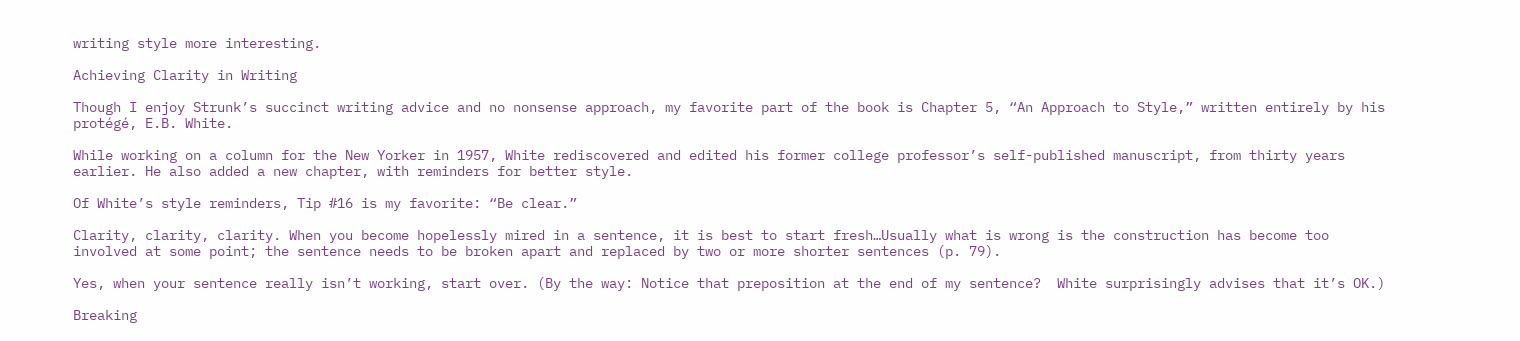writing style more interesting.

Achieving Clarity in Writing

Though I enjoy Strunk’s succinct writing advice and no nonsense approach, my favorite part of the book is Chapter 5, “An Approach to Style,” written entirely by his protégé, E.B. White.

While working on a column for the New Yorker in 1957, White rediscovered and edited his former college professor’s self-published manuscript, from thirty years earlier. He also added a new chapter, with reminders for better style.

Of White’s style reminders, Tip #16 is my favorite: “Be clear.”

Clarity, clarity, clarity. When you become hopelessly mired in a sentence, it is best to start fresh…Usually what is wrong is the construction has become too involved at some point; the sentence needs to be broken apart and replaced by two or more shorter sentences (p. 79).

Yes, when your sentence really isn’t working, start over. (By the way: Notice that preposition at the end of my sentence?  White surprisingly advises that it’s OK.)

Breaking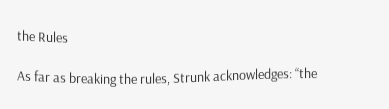the Rules

As far as breaking the rules, Strunk acknowledges: “the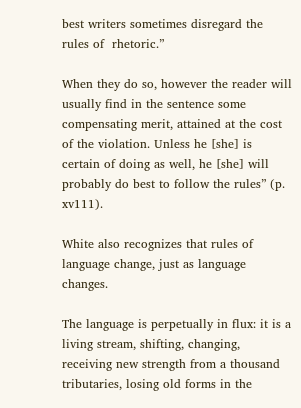best writers sometimes disregard the rules of  rhetoric.”

When they do so, however the reader will usually find in the sentence some compensating merit, attained at the cost of the violation. Unless he [she] is certain of doing as well, he [she] will probably do best to follow the rules” (p. xv111).

White also recognizes that rules of language change, just as language changes.

The language is perpetually in flux: it is a living stream, shifting, changing, receiving new strength from a thousand tributaries, losing old forms in the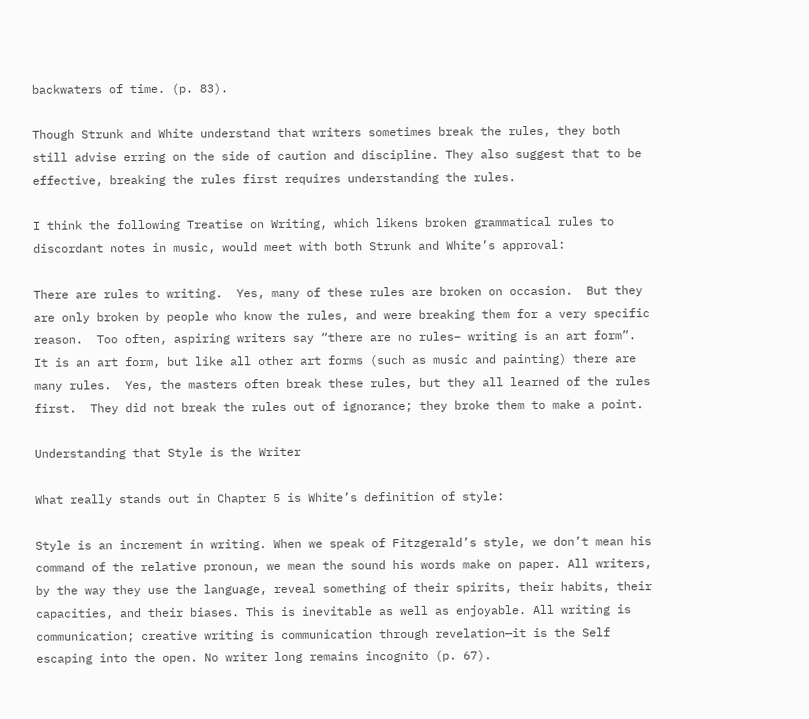backwaters of time. (p. 83).

Though Strunk and White understand that writers sometimes break the rules, they both still advise erring on the side of caution and discipline. They also suggest that to be effective, breaking the rules first requires understanding the rules.

I think the following Treatise on Writing, which likens broken grammatical rules to discordant notes in music, would meet with both Strunk and White’s approval:

There are rules to writing.  Yes, many of these rules are broken on occasion.  But they are only broken by people who know the rules, and were breaking them for a very specific reason.  Too often, aspiring writers say “there are no rules– writing is an art form”.  It is an art form, but like all other art forms (such as music and painting) there are many rules.  Yes, the masters often break these rules, but they all learned of the rules first.  They did not break the rules out of ignorance; they broke them to make a point.

Understanding that Style is the Writer

What really stands out in Chapter 5 is White’s definition of style:

Style is an increment in writing. When we speak of Fitzgerald’s style, we don’t mean his command of the relative pronoun, we mean the sound his words make on paper. All writers, by the way they use the language, reveal something of their spirits, their habits, their capacities, and their biases. This is inevitable as well as enjoyable. All writing is communication; creative writing is communication through revelation—it is the Self escaping into the open. No writer long remains incognito (p. 67).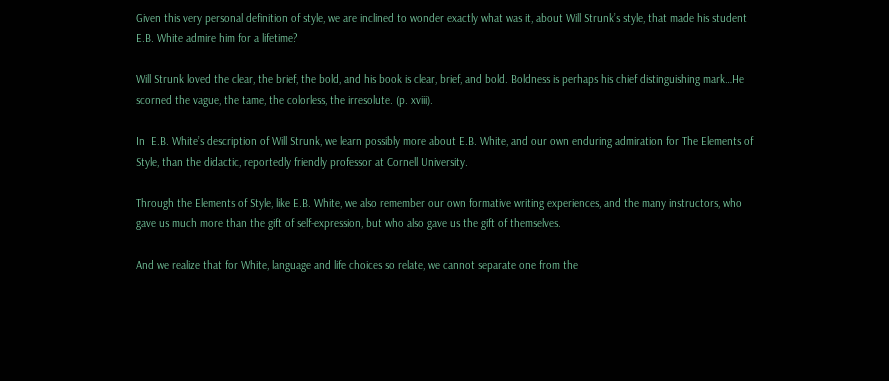Given this very personal definition of style, we are inclined to wonder exactly what was it, about Will Strunk’s style, that made his student E.B. White admire him for a lifetime?

Will Strunk loved the clear, the brief, the bold, and his book is clear, brief, and bold. Boldness is perhaps his chief distinguishing mark…He scorned the vague, the tame, the colorless, the irresolute. (p. xviii).

In  E.B. White’s description of Will Strunk, we learn possibly more about E.B. White, and our own enduring admiration for The Elements of Style, than the didactic, reportedly friendly professor at Cornell University.

Through the Elements of Style, like E.B. White, we also remember our own formative writing experiences, and the many instructors, who gave us much more than the gift of self-expression, but who also gave us the gift of themselves.

And we realize that for White, language and life choices so relate, we cannot separate one from the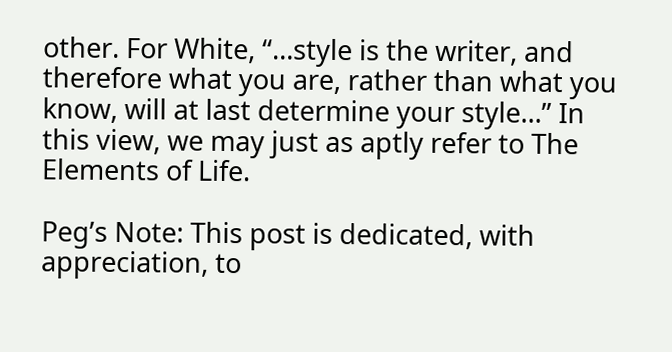other. For White, “…style is the writer, and therefore what you are, rather than what you know, will at last determine your style…” In this view, we may just as aptly refer to The Elements of Life.

Peg’s Note: This post is dedicated, with appreciation, to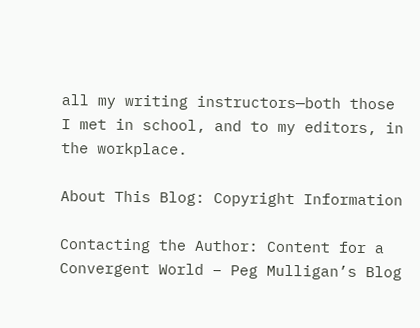all my writing instructors—both those I met in school, and to my editors, in the workplace.

About This Blog: Copyright Information

Contacting the Author: Content for a Convergent World – Peg Mulligan’s Blog